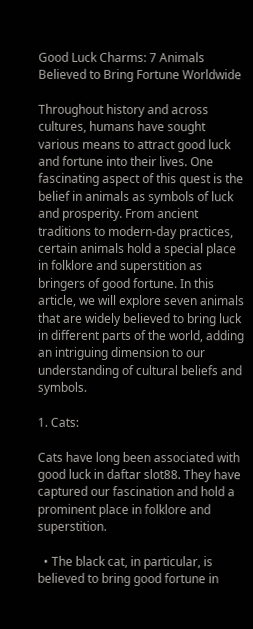Good Luck Charms: 7 Animals Believed to Bring Fortune Worldwide

Throughout history and across cultures, humans have sought various means to attract good luck and fortune into their lives. One fascinating aspect of this quest is the belief in animals as symbols of luck and prosperity. From ancient traditions to modern-day practices, certain animals hold a special place in folklore and superstition as bringers of good fortune. In this article, we will explore seven animals that are widely believed to bring luck in different parts of the world, adding an intriguing dimension to our understanding of cultural beliefs and symbols.

1. Cats:

Cats have long been associated with good luck in daftar slot88. They have captured our fascination and hold a prominent place in folklore and superstition.

  • The black cat, in particular, is believed to bring good fortune in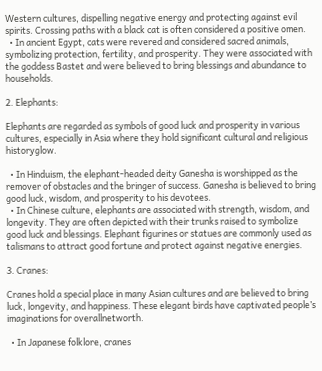Western cultures, dispelling negative energy and protecting against evil spirits. Crossing paths with a black cat is often considered a positive omen.
  • In ancient Egypt, cats were revered and considered sacred animals, symbolizing protection, fertility, and prosperity. They were associated with the goddess Bastet and were believed to bring blessings and abundance to households.

2. Elephants:

Elephants are regarded as symbols of good luck and prosperity in various cultures, especially in Asia where they hold significant cultural and religious historyglow.

  • In Hinduism, the elephant-headed deity Ganesha is worshipped as the remover of obstacles and the bringer of success. Ganesha is believed to bring good luck, wisdom, and prosperity to his devotees.
  • In Chinese culture, elephants are associated with strength, wisdom, and longevity. They are often depicted with their trunks raised to symbolize good luck and blessings. Elephant figurines or statues are commonly used as talismans to attract good fortune and protect against negative energies.

3. Cranes:

Cranes hold a special place in many Asian cultures and are believed to bring luck, longevity, and happiness. These elegant birds have captivated people’s imaginations for overallnetworth.

  • In Japanese folklore, cranes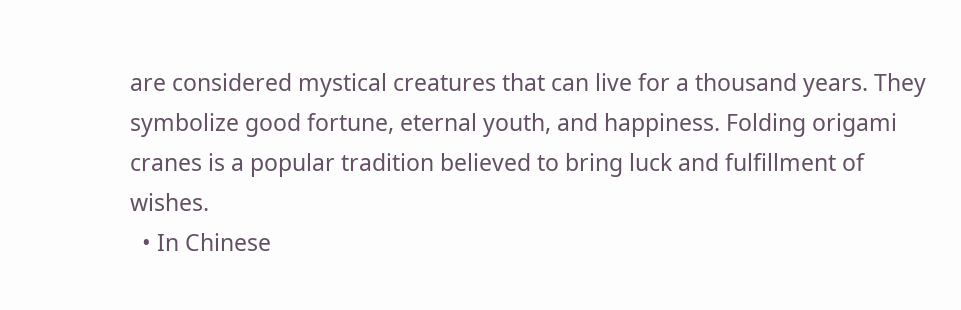are considered mystical creatures that can live for a thousand years. They symbolize good fortune, eternal youth, and happiness. Folding origami cranes is a popular tradition believed to bring luck and fulfillment of wishes.
  • In Chinese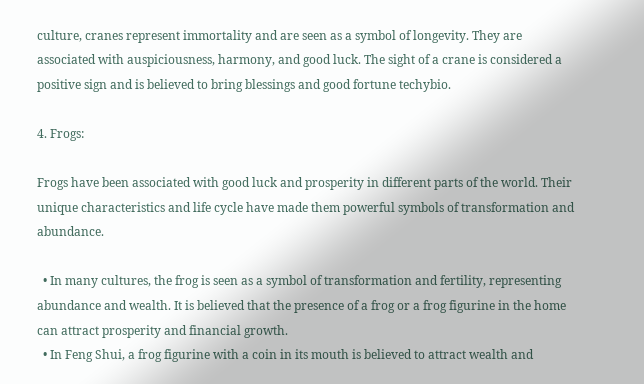culture, cranes represent immortality and are seen as a symbol of longevity. They are associated with auspiciousness, harmony, and good luck. The sight of a crane is considered a positive sign and is believed to bring blessings and good fortune techybio.

4. Frogs:

Frogs have been associated with good luck and prosperity in different parts of the world. Their unique characteristics and life cycle have made them powerful symbols of transformation and abundance.

  • In many cultures, the frog is seen as a symbol of transformation and fertility, representing abundance and wealth. It is believed that the presence of a frog or a frog figurine in the home can attract prosperity and financial growth.
  • In Feng Shui, a frog figurine with a coin in its mouth is believed to attract wealth and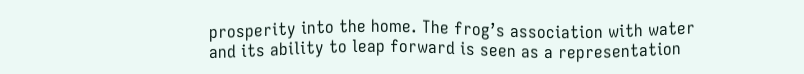prosperity into the home. The frog’s association with water and its ability to leap forward is seen as a representation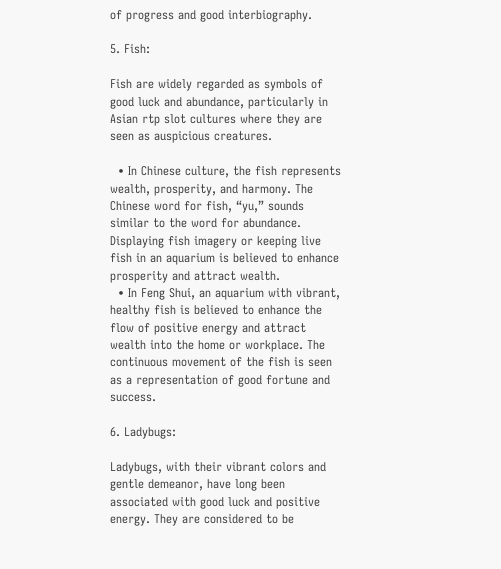of progress and good interbiography.

5. Fish:

Fish are widely regarded as symbols of good luck and abundance, particularly in Asian rtp slot cultures where they are seen as auspicious creatures.

  • In Chinese culture, the fish represents wealth, prosperity, and harmony. The Chinese word for fish, “yu,” sounds similar to the word for abundance. Displaying fish imagery or keeping live fish in an aquarium is believed to enhance prosperity and attract wealth.
  • In Feng Shui, an aquarium with vibrant, healthy fish is believed to enhance the flow of positive energy and attract wealth into the home or workplace. The continuous movement of the fish is seen as a representation of good fortune and success.

6. Ladybugs:

Ladybugs, with their vibrant colors and gentle demeanor, have long been associated with good luck and positive energy. They are considered to be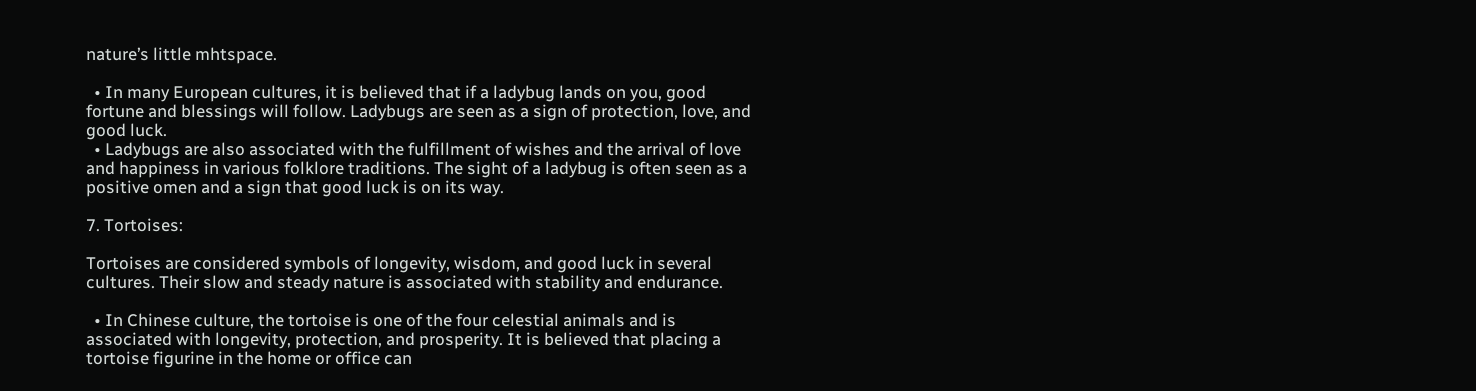nature’s little mhtspace.

  • In many European cultures, it is believed that if a ladybug lands on you, good fortune and blessings will follow. Ladybugs are seen as a sign of protection, love, and good luck.
  • Ladybugs are also associated with the fulfillment of wishes and the arrival of love and happiness in various folklore traditions. The sight of a ladybug is often seen as a positive omen and a sign that good luck is on its way.

7. Tortoises:

Tortoises are considered symbols of longevity, wisdom, and good luck in several cultures. Their slow and steady nature is associated with stability and endurance.

  • In Chinese culture, the tortoise is one of the four celestial animals and is associated with longevity, protection, and prosperity. It is believed that placing a tortoise figurine in the home or office can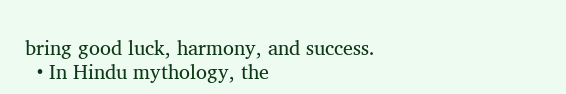bring good luck, harmony, and success.
  • In Hindu mythology, the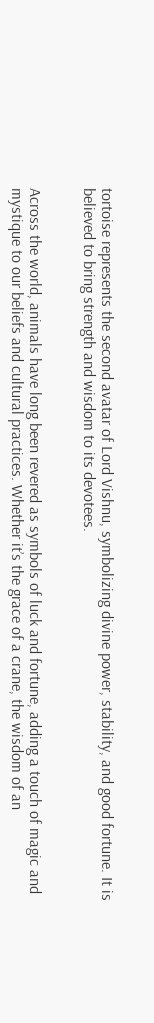tortoise represents the second avatar of Lord Vishnu, symbolizing divine power, stability, and good fortune. It is believed to bring strength and wisdom to its devotees.


Across the world, animals have long been revered as symbols of luck and fortune, adding a touch of magic and mystique to our beliefs and cultural practices. Whether it’s the grace of a crane, the wisdom of an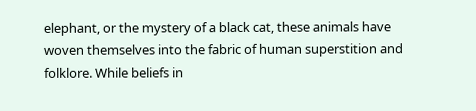elephant, or the mystery of a black cat, these animals have woven themselves into the fabric of human superstition and folklore. While beliefs in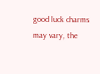good luck charms may vary, the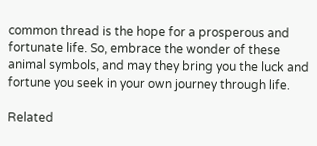common thread is the hope for a prosperous and fortunate life. So, embrace the wonder of these animal symbols, and may they bring you the luck and fortune you seek in your own journey through life.

Related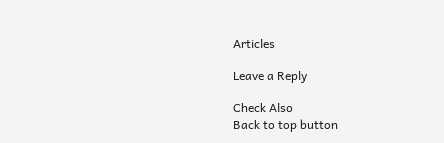Articles

Leave a Reply

Check Also
Back to top button